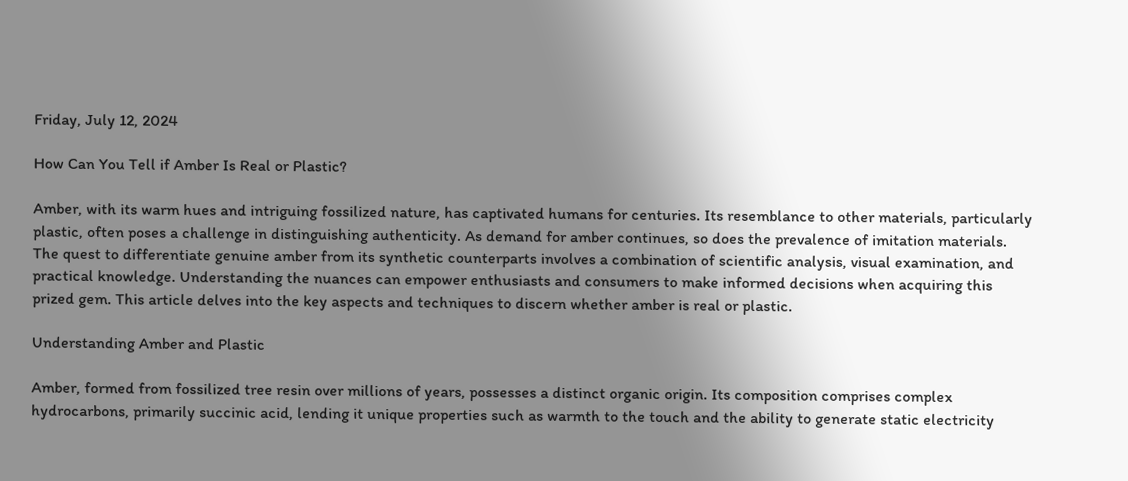Friday, July 12, 2024

How Can You Tell if Amber Is Real or Plastic?

Amber, with its warm hues and intriguing fossilized nature, has captivated humans for centuries. Its resemblance to other materials, particularly plastic, often poses a challenge in distinguishing authenticity. As demand for amber continues, so does the prevalence of imitation materials. The quest to differentiate genuine amber from its synthetic counterparts involves a combination of scientific analysis, visual examination, and practical knowledge. Understanding the nuances can empower enthusiasts and consumers to make informed decisions when acquiring this prized gem. This article delves into the key aspects and techniques to discern whether amber is real or plastic.

Understanding Amber and Plastic

Amber, formed from fossilized tree resin over millions of years, possesses a distinct organic origin. Its composition comprises complex hydrocarbons, primarily succinic acid, lending it unique properties such as warmth to the touch and the ability to generate static electricity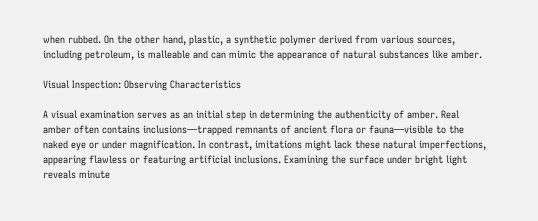when rubbed. On the other hand, plastic, a synthetic polymer derived from various sources, including petroleum, is malleable and can mimic the appearance of natural substances like amber.

Visual Inspection: Observing Characteristics

A visual examination serves as an initial step in determining the authenticity of amber. Real amber often contains inclusions—trapped remnants of ancient flora or fauna—visible to the naked eye or under magnification. In contrast, imitations might lack these natural imperfections, appearing flawless or featuring artificial inclusions. Examining the surface under bright light reveals minute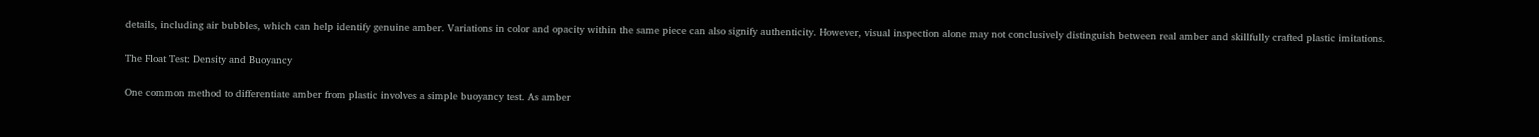details, including air bubbles, which can help identify genuine amber. Variations in color and opacity within the same piece can also signify authenticity. However, visual inspection alone may not conclusively distinguish between real amber and skillfully crafted plastic imitations.

The Float Test: Density and Buoyancy

One common method to differentiate amber from plastic involves a simple buoyancy test. As amber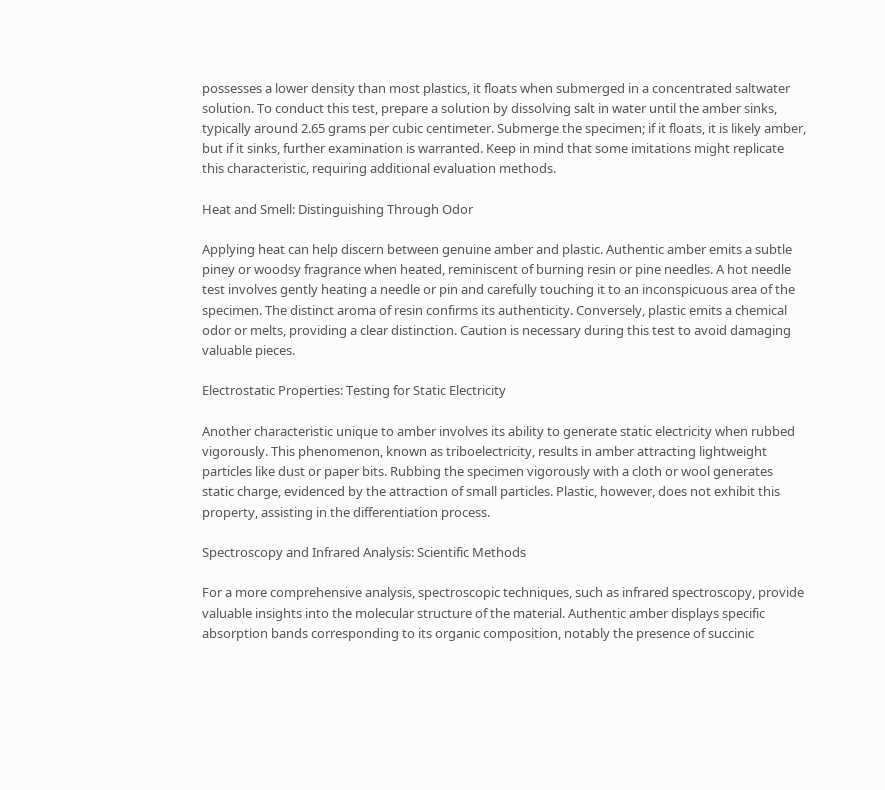possesses a lower density than most plastics, it floats when submerged in a concentrated saltwater solution. To conduct this test, prepare a solution by dissolving salt in water until the amber sinks, typically around 2.65 grams per cubic centimeter. Submerge the specimen; if it floats, it is likely amber, but if it sinks, further examination is warranted. Keep in mind that some imitations might replicate this characteristic, requiring additional evaluation methods.

Heat and Smell: Distinguishing Through Odor

Applying heat can help discern between genuine amber and plastic. Authentic amber emits a subtle piney or woodsy fragrance when heated, reminiscent of burning resin or pine needles. A hot needle test involves gently heating a needle or pin and carefully touching it to an inconspicuous area of the specimen. The distinct aroma of resin confirms its authenticity. Conversely, plastic emits a chemical odor or melts, providing a clear distinction. Caution is necessary during this test to avoid damaging valuable pieces.

Electrostatic Properties: Testing for Static Electricity

Another characteristic unique to amber involves its ability to generate static electricity when rubbed vigorously. This phenomenon, known as triboelectricity, results in amber attracting lightweight particles like dust or paper bits. Rubbing the specimen vigorously with a cloth or wool generates static charge, evidenced by the attraction of small particles. Plastic, however, does not exhibit this property, assisting in the differentiation process.

Spectroscopy and Infrared Analysis: Scientific Methods

For a more comprehensive analysis, spectroscopic techniques, such as infrared spectroscopy, provide valuable insights into the molecular structure of the material. Authentic amber displays specific absorption bands corresponding to its organic composition, notably the presence of succinic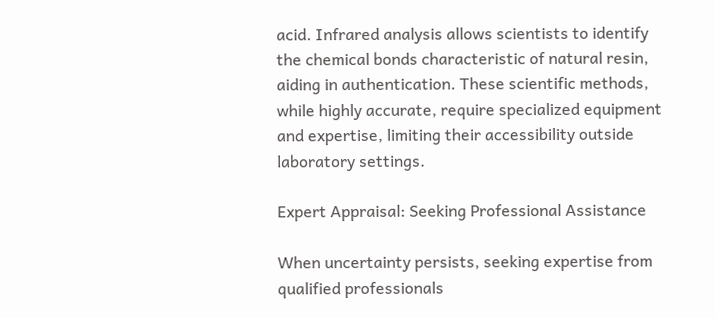acid. Infrared analysis allows scientists to identify the chemical bonds characteristic of natural resin, aiding in authentication. These scientific methods, while highly accurate, require specialized equipment and expertise, limiting their accessibility outside laboratory settings.

Expert Appraisal: Seeking Professional Assistance

When uncertainty persists, seeking expertise from qualified professionals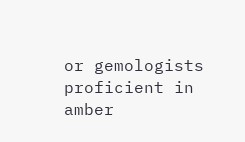or gemologists proficient in amber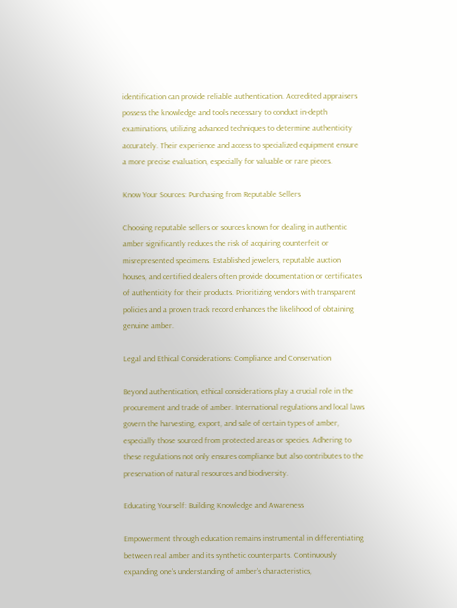identification can provide reliable authentication. Accredited appraisers possess the knowledge and tools necessary to conduct in-depth examinations, utilizing advanced techniques to determine authenticity accurately. Their experience and access to specialized equipment ensure a more precise evaluation, especially for valuable or rare pieces.

Know Your Sources: Purchasing from Reputable Sellers

Choosing reputable sellers or sources known for dealing in authentic amber significantly reduces the risk of acquiring counterfeit or misrepresented specimens. Established jewelers, reputable auction houses, and certified dealers often provide documentation or certificates of authenticity for their products. Prioritizing vendors with transparent policies and a proven track record enhances the likelihood of obtaining genuine amber.

Legal and Ethical Considerations: Compliance and Conservation

Beyond authentication, ethical considerations play a crucial role in the procurement and trade of amber. International regulations and local laws govern the harvesting, export, and sale of certain types of amber, especially those sourced from protected areas or species. Adhering to these regulations not only ensures compliance but also contributes to the preservation of natural resources and biodiversity.

Educating Yourself: Building Knowledge and Awareness

Empowerment through education remains instrumental in differentiating between real amber and its synthetic counterparts. Continuously expanding one’s understanding of amber’s characteristics,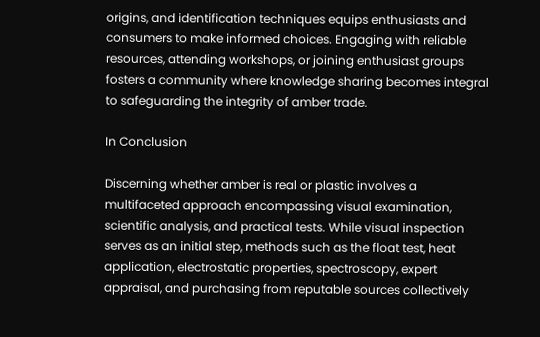origins, and identification techniques equips enthusiasts and consumers to make informed choices. Engaging with reliable resources, attending workshops, or joining enthusiast groups fosters a community where knowledge sharing becomes integral to safeguarding the integrity of amber trade.

In Conclusion

Discerning whether amber is real or plastic involves a multifaceted approach encompassing visual examination, scientific analysis, and practical tests. While visual inspection serves as an initial step, methods such as the float test, heat application, electrostatic properties, spectroscopy, expert appraisal, and purchasing from reputable sources collectively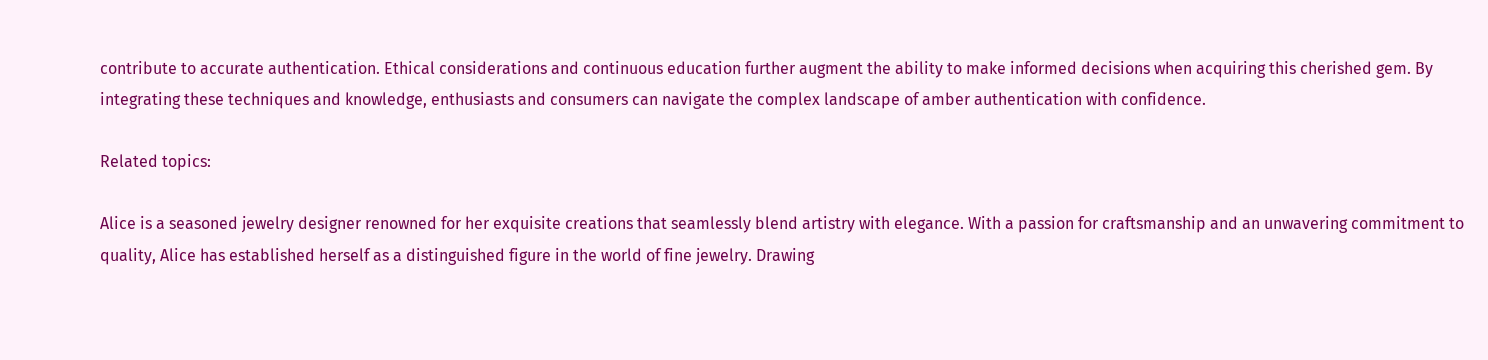contribute to accurate authentication. Ethical considerations and continuous education further augment the ability to make informed decisions when acquiring this cherished gem. By integrating these techniques and knowledge, enthusiasts and consumers can navigate the complex landscape of amber authentication with confidence.

Related topics:

Alice is a seasoned jewelry designer renowned for her exquisite creations that seamlessly blend artistry with elegance. With a passion for craftsmanship and an unwavering commitment to quality, Alice has established herself as a distinguished figure in the world of fine jewelry. Drawing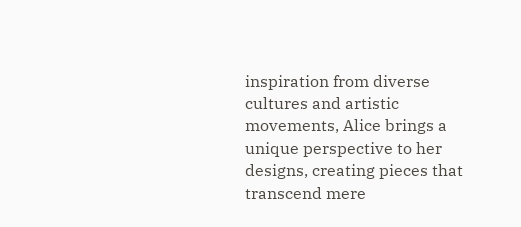inspiration from diverse cultures and artistic movements, Alice brings a unique perspective to her designs, creating pieces that transcend mere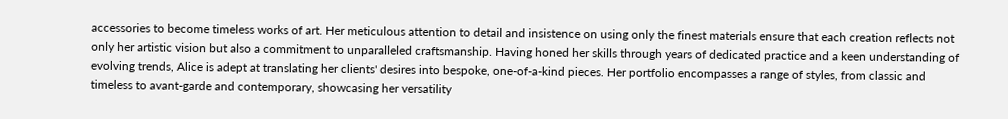accessories to become timeless works of art. Her meticulous attention to detail and insistence on using only the finest materials ensure that each creation reflects not only her artistic vision but also a commitment to unparalleled craftsmanship. Having honed her skills through years of dedicated practice and a keen understanding of evolving trends, Alice is adept at translating her clients' desires into bespoke, one-of-a-kind pieces. Her portfolio encompasses a range of styles, from classic and timeless to avant-garde and contemporary, showcasing her versatility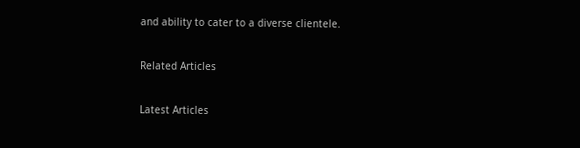and ability to cater to a diverse clientele.

Related Articles

Latest Articles